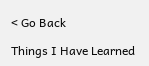< Go Back

Things I Have Learned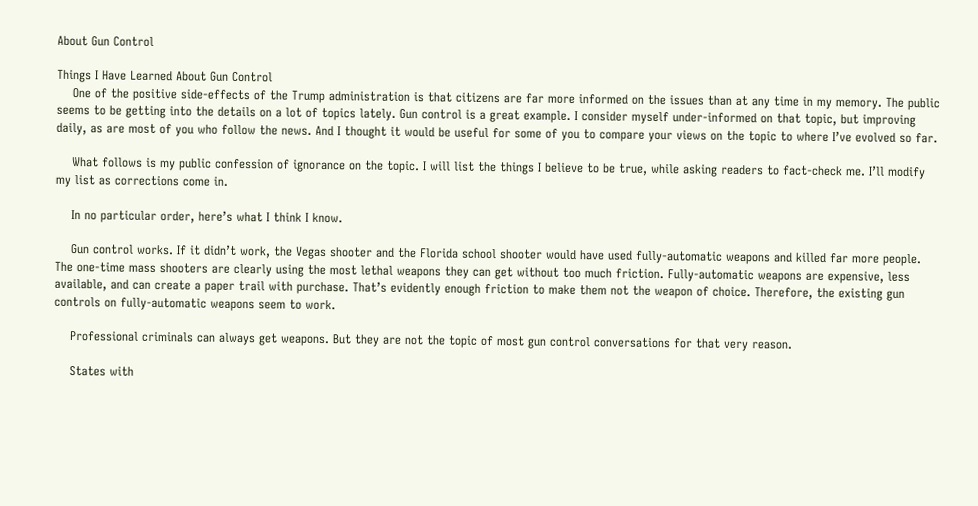About Gun Control

Things I Have Learned About Gun Control
    One of the positive side-effects of the Trump administration is that citizens are far more informed on the issues than at any time in my memory. The public seems to be getting into the details on a lot of topics lately. Gun control is a great example. I consider myself under-informed on that topic, but improving daily, as are most of you who follow the news. And I thought it would be useful for some of you to compare your views on the topic to where I’ve evolved so far.

    What follows is my public confession of ignorance on the topic. I will list the things I believe to be true, while asking readers to fact-check me. I’ll modify my list as corrections come in.

    In no particular order, here’s what I think I know.

    Gun control works. If it didn’t work, the Vegas shooter and the Florida school shooter would have used fully-automatic weapons and killed far more people. The one-time mass shooters are clearly using the most lethal weapons they can get without too much friction. Fully-automatic weapons are expensive, less available, and can create a paper trail with purchase. That’s evidently enough friction to make them not the weapon of choice. Therefore, the existing gun controls on fully-automatic weapons seem to work.

    Professional criminals can always get weapons. But they are not the topic of most gun control conversations for that very reason.

    States with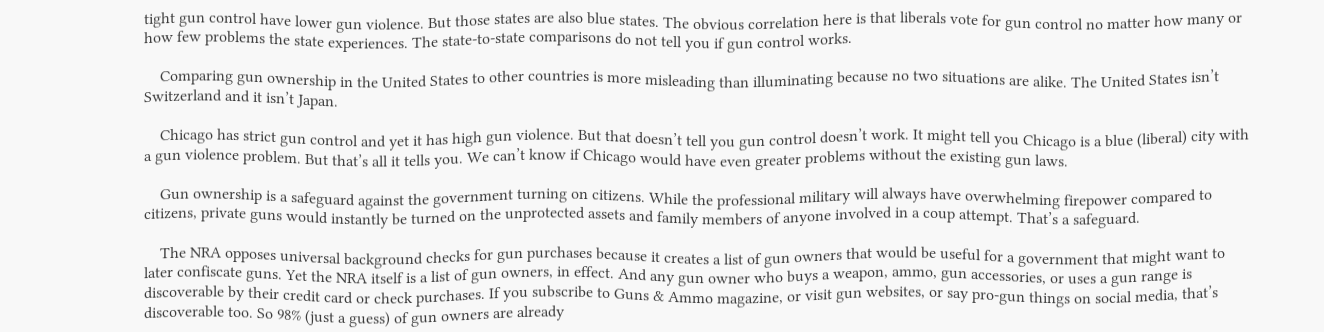tight gun control have lower gun violence. But those states are also blue states. The obvious correlation here is that liberals vote for gun control no matter how many or how few problems the state experiences. The state-to-state comparisons do not tell you if gun control works.

    Comparing gun ownership in the United States to other countries is more misleading than illuminating because no two situations are alike. The United States isn’t Switzerland and it isn’t Japan.

    Chicago has strict gun control and yet it has high gun violence. But that doesn’t tell you gun control doesn’t work. It might tell you Chicago is a blue (liberal) city with a gun violence problem. But that’s all it tells you. We can’t know if Chicago would have even greater problems without the existing gun laws.

    Gun ownership is a safeguard against the government turning on citizens. While the professional military will always have overwhelming firepower compared to citizens, private guns would instantly be turned on the unprotected assets and family members of anyone involved in a coup attempt. That’s a safeguard.

    The NRA opposes universal background checks for gun purchases because it creates a list of gun owners that would be useful for a government that might want to later confiscate guns. Yet the NRA itself is a list of gun owners, in effect. And any gun owner who buys a weapon, ammo, gun accessories, or uses a gun range is discoverable by their credit card or check purchases. If you subscribe to Guns & Ammo magazine, or visit gun websites, or say pro-gun things on social media, that’s discoverable too. So 98% (just a guess) of gun owners are already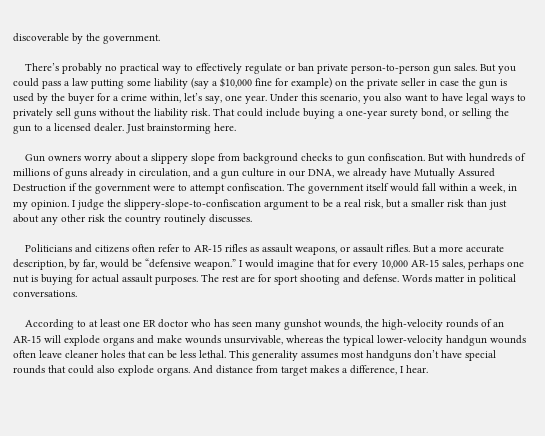discoverable by the government.

    There’s probably no practical way to effectively regulate or ban private person-to-person gun sales. But you could pass a law putting some liability (say a $10,000 fine for example) on the private seller in case the gun is used by the buyer for a crime within, let’s say, one year. Under this scenario, you also want to have legal ways to privately sell guns without the liability risk. That could include buying a one-year surety bond, or selling the gun to a licensed dealer. Just brainstorming here.

    Gun owners worry about a slippery slope from background checks to gun confiscation. But with hundreds of millions of guns already in circulation, and a gun culture in our DNA, we already have Mutually Assured Destruction if the government were to attempt confiscation. The government itself would fall within a week, in my opinion. I judge the slippery-slope-to-confiscation argument to be a real risk, but a smaller risk than just about any other risk the country routinely discusses.

    Politicians and citizens often refer to AR-15 rifles as assault weapons, or assault rifles. But a more accurate description, by far, would be “defensive weapon.” I would imagine that for every 10,000 AR-15 sales, perhaps one nut is buying for actual assault purposes. The rest are for sport shooting and defense. Words matter in political conversations.

    According to at least one ER doctor who has seen many gunshot wounds, the high-velocity rounds of an AR-15 will explode organs and make wounds unsurvivable, whereas the typical lower-velocity handgun wounds often leave cleaner holes that can be less lethal. This generality assumes most handguns don’t have special rounds that could also explode organs. And distance from target makes a difference, I hear.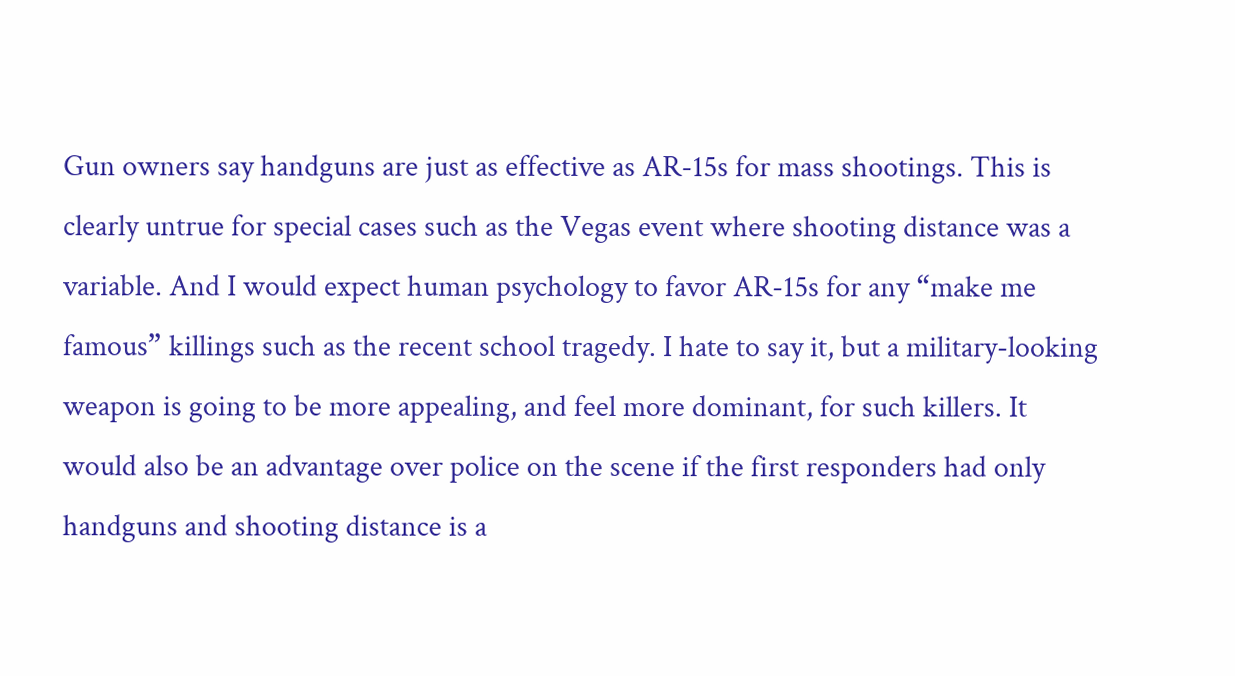Gun owners say handguns are just as effective as AR-15s for mass shootings. This is clearly untrue for special cases such as the Vegas event where shooting distance was a variable. And I would expect human psychology to favor AR-15s for any “make me famous” killings such as the recent school tragedy. I hate to say it, but a military-looking weapon is going to be more appealing, and feel more dominant, for such killers. It would also be an advantage over police on the scene if the first responders had only handguns and shooting distance is a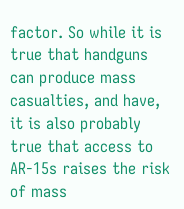factor. So while it is true that handguns can produce mass casualties, and have, it is also probably true that access to AR-15s raises the risk of mass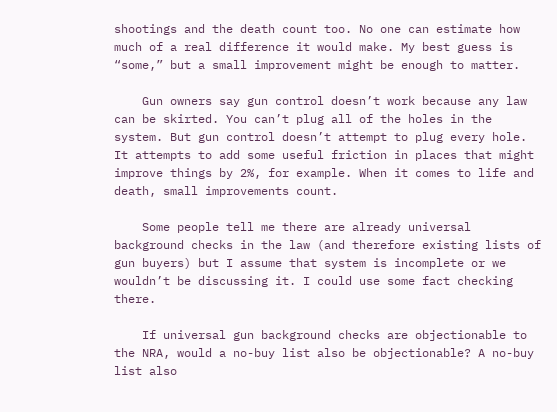shootings and the death count too. No one can estimate how much of a real difference it would make. My best guess is “some,” but a small improvement might be enough to matter.

    Gun owners say gun control doesn’t work because any law can be skirted. You can’t plug all of the holes in the system. But gun control doesn’t attempt to plug every hole. It attempts to add some useful friction in places that might improve things by 2%, for example. When it comes to life and death, small improvements count.

    Some people tell me there are already universal background checks in the law (and therefore existing lists of gun buyers) but I assume that system is incomplete or we wouldn’t be discussing it. I could use some fact checking there.

    If universal gun background checks are objectionable to the NRA, would a no-buy list also be objectionable? A no-buy list also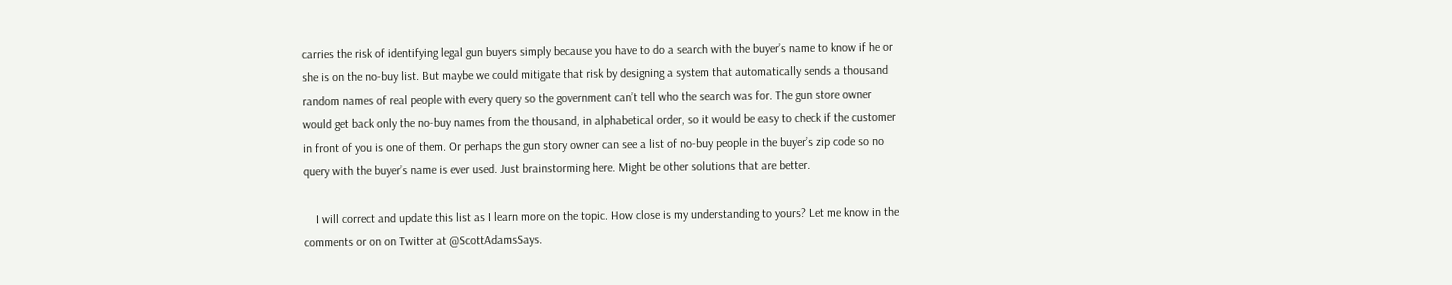carries the risk of identifying legal gun buyers simply because you have to do a search with the buyer’s name to know if he or she is on the no-buy list. But maybe we could mitigate that risk by designing a system that automatically sends a thousand random names of real people with every query so the government can’t tell who the search was for. The gun store owner would get back only the no-buy names from the thousand, in alphabetical order, so it would be easy to check if the customer in front of you is one of them. Or perhaps the gun story owner can see a list of no-buy people in the buyer’s zip code so no query with the buyer’s name is ever used. Just brainstorming here. Might be other solutions that are better.

    I will correct and update this list as I learn more on the topic. How close is my understanding to yours? Let me know in the comments or on on Twitter at @ScottAdamsSays.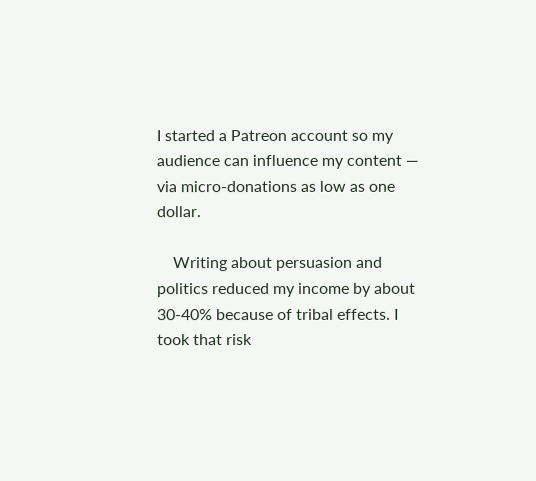I started a Patreon account so my audience can influence my content — via micro-donations as low as one dollar.

    Writing about persuasion and politics reduced my income by about 30-40% because of tribal effects. I took that risk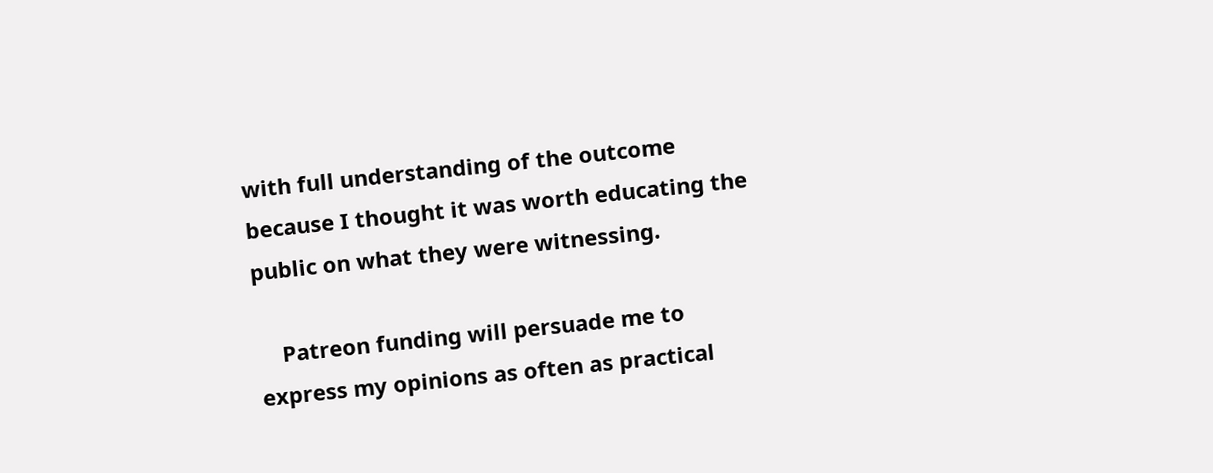with full understanding of the outcome because I thought it was worth educating the public on what they were witnessing.

    Patreon funding will persuade me to express my opinions as often as practical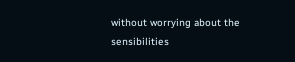without worrying about the sensibilities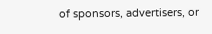of sponsors, advertisers, or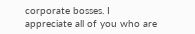corporate bosses. I appreciate all of you who are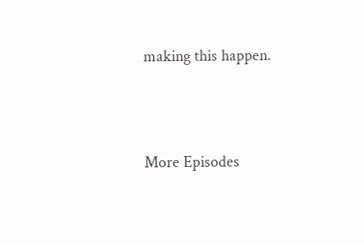making this happen.




More Episodes